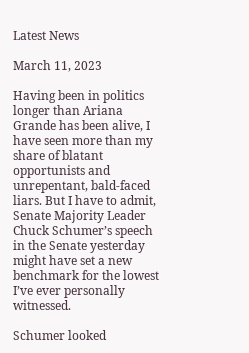Latest News

March 11, 2023

Having been in politics longer than Ariana Grande has been alive, I have seen more than my share of blatant opportunists and unrepentant, bald-faced liars. But I have to admit, Senate Majority Leader Chuck Schumer’s speech in the Senate yesterday might have set a new benchmark for the lowest I’ve ever personally witnessed.

Schumer looked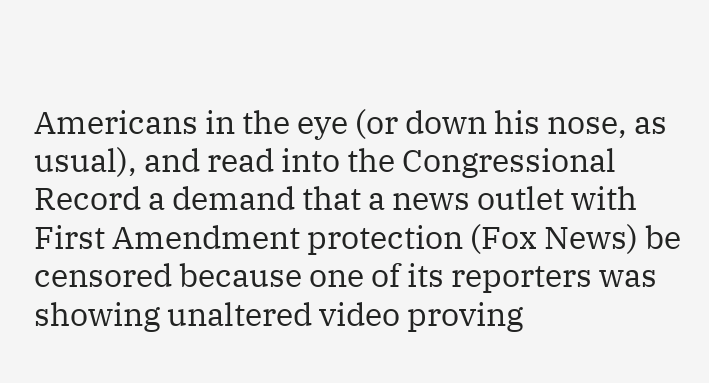Americans in the eye (or down his nose, as usual), and read into the Congressional Record a demand that a news outlet with First Amendment protection (Fox News) be censored because one of its reporters was showing unaltered video proving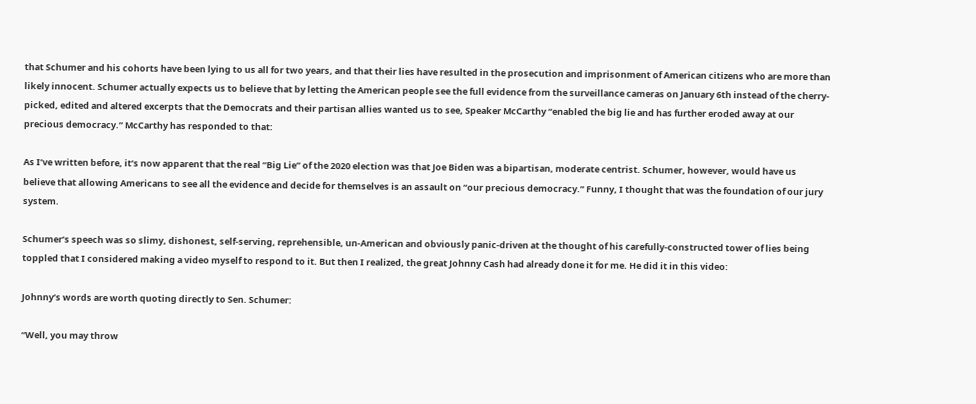that Schumer and his cohorts have been lying to us all for two years, and that their lies have resulted in the prosecution and imprisonment of American citizens who are more than likely innocent. Schumer actually expects us to believe that by letting the American people see the full evidence from the surveillance cameras on January 6th instead of the cherry-picked, edited and altered excerpts that the Democrats and their partisan allies wanted us to see, Speaker McCarthy “enabled the big lie and has further eroded away at our precious democracy.” McCarthy has responded to that:

As I’ve written before, it’s now apparent that the real “Big Lie” of the 2020 election was that Joe Biden was a bipartisan, moderate centrist. Schumer, however, would have us believe that allowing Americans to see all the evidence and decide for themselves is an assault on “our precious democracy.” Funny, I thought that was the foundation of our jury system.

Schumer’s speech was so slimy, dishonest, self-serving, reprehensible, un-American and obviously panic-driven at the thought of his carefully-constructed tower of lies being toppled that I considered making a video myself to respond to it. But then I realized, the great Johnny Cash had already done it for me. He did it in this video:

Johnny’s words are worth quoting directly to Sen. Schumer:

“Well, you may throw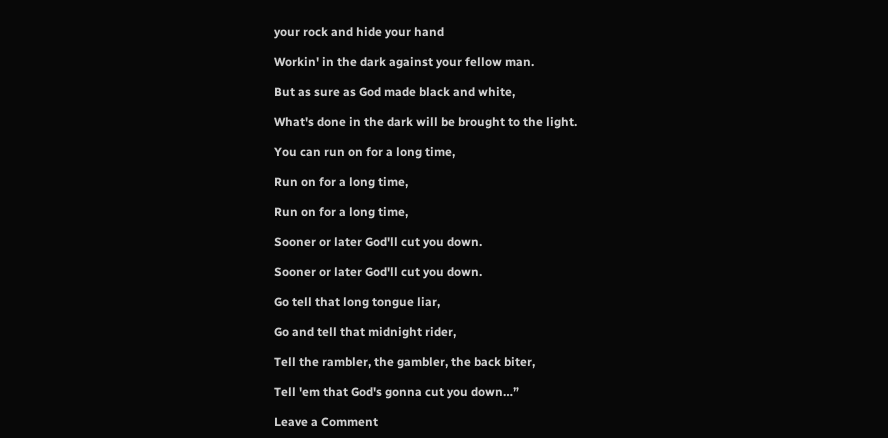your rock and hide your hand

Workin' in the dark against your fellow man.

But as sure as God made black and white,

What's done in the dark will be brought to the light.

You can run on for a long time,

Run on for a long time,

Run on for a long time,

Sooner or later God'll cut you down.

Sooner or later God'll cut you down.

Go tell that long tongue liar,

Go and tell that midnight rider,

Tell the rambler, the gambler, the back biter,

Tell 'em that God's gonna cut you down…”

Leave a Comment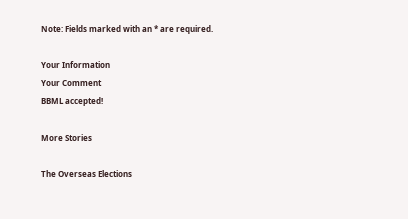Note: Fields marked with an * are required.

Your Information
Your Comment
BBML accepted!

More Stories

The Overseas Elections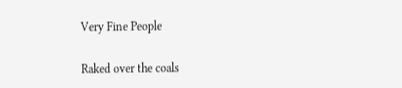Very Fine People

Raked over the coals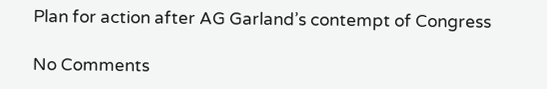Plan for action after AG Garland’s contempt of Congress

No Comments